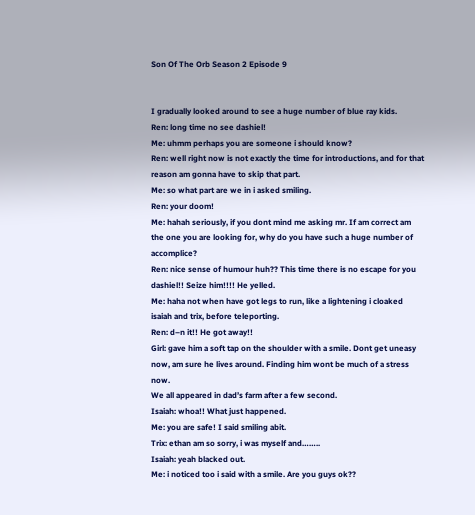Son Of The Orb Season 2 Episode 9


I gradually looked around to see a huge number of blue ray kids.
Ren: long time no see dashiel!
Me: uhmm perhaps you are someone i should know?
Ren: well right now is not exactly the time for introductions, and for that reason am gonna have to skip that part.
Me: so what part are we in i asked smiling.
Ren: your doom!
Me: hahah seriously, if you dont mind me asking mr. If am correct am the one you are looking for, why do you have such a huge number of accomplice?
Ren: nice sense of humour huh?? This time there is no escape for you dashiel!! Seize him!!!! He yelled.
Me: haha not when have got legs to run, like a lightening i cloaked isaiah and trix, before teleporting.
Ren: d–n it!! He got away!!
Girl: gave him a soft tap on the shoulder with a smile. Dont get uneasy now, am sure he lives around. Finding him wont be much of a stress now.
We all appeared in dad’s farm after a few second.
Isaiah: whoa!! What just happened.
Me: you are safe! I said smiling abit.
Trix: ethan am so sorry, i was myself and……..
Isaiah: yeah blacked out.
Me: i noticed too i said with a smile. Are you guys ok??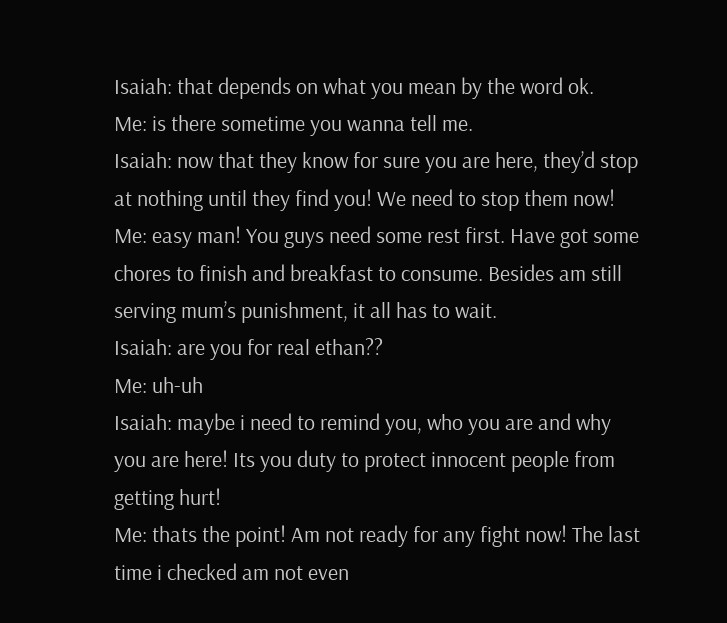Isaiah: that depends on what you mean by the word ok.
Me: is there sometime you wanna tell me.
Isaiah: now that they know for sure you are here, they’d stop at nothing until they find you! We need to stop them now!
Me: easy man! You guys need some rest first. Have got some chores to finish and breakfast to consume. Besides am still serving mum’s punishment, it all has to wait.
Isaiah: are you for real ethan??
Me: uh-uh
Isaiah: maybe i need to remind you, who you are and why you are here! Its you duty to protect innocent people from getting hurt!
Me: thats the point! Am not ready for any fight now! The last time i checked am not even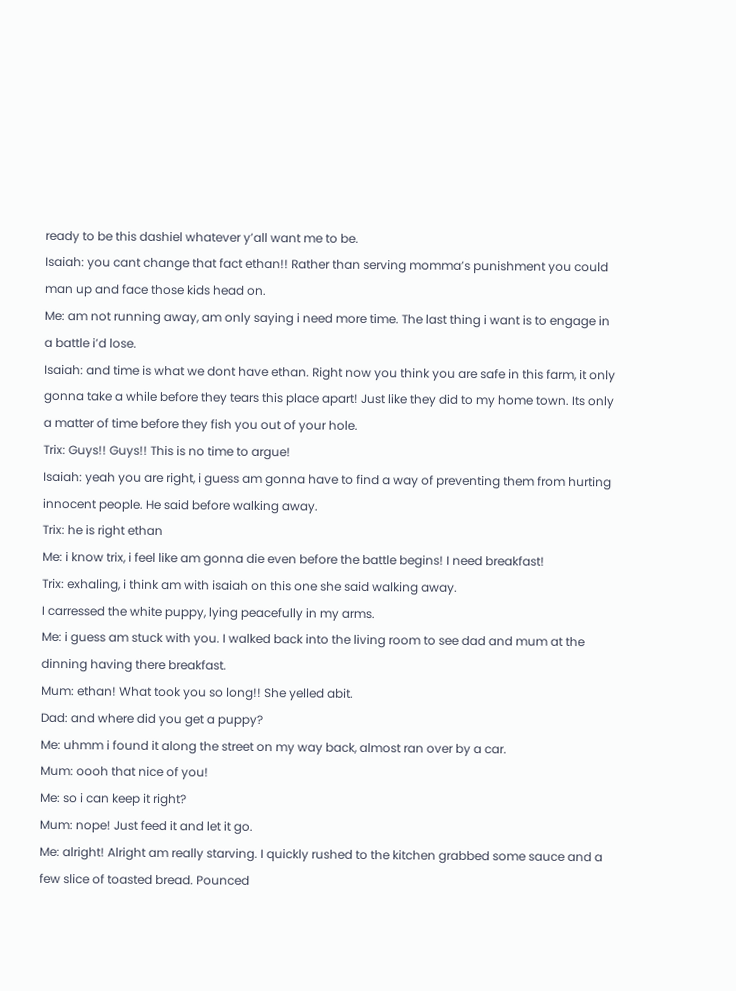ready to be this dashiel whatever y’all want me to be.
Isaiah: you cant change that fact ethan!! Rather than serving momma’s punishment you could man up and face those kids head on.
Me: am not running away, am only saying i need more time. The last thing i want is to engage in a battle i’d lose.
Isaiah: and time is what we dont have ethan. Right now you think you are safe in this farm, it only gonna take a while before they tears this place apart! Just like they did to my home town. Its only a matter of time before they fish you out of your hole.
Trix: Guys!! Guys!! This is no time to argue!
Isaiah: yeah you are right, i guess am gonna have to find a way of preventing them from hurting innocent people. He said before walking away.
Trix: he is right ethan
Me: i know trix, i feel like am gonna die even before the battle begins! I need breakfast!
Trix: exhaling, i think am with isaiah on this one she said walking away.
I carressed the white puppy, lying peacefully in my arms.
Me: i guess am stuck with you. I walked back into the living room to see dad and mum at the dinning having there breakfast.
Mum: ethan! What took you so long!! She yelled abit.
Dad: and where did you get a puppy?
Me: uhmm i found it along the street on my way back, almost ran over by a car.
Mum: oooh that nice of you!
Me: so i can keep it right?
Mum: nope! Just feed it and let it go.
Me: alright! Alright am really starving. I quickly rushed to the kitchen grabbed some sauce and a few slice of toasted bread. Pounced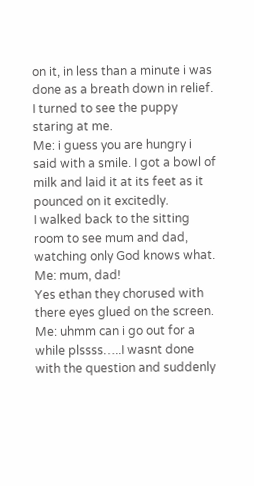on it, in less than a minute i was done as a breath down in relief.
I turned to see the puppy staring at me.
Me: i guess you are hungry i said with a smile. I got a bowl of milk and laid it at its feet as it pounced on it excitedly.
I walked back to the sitting room to see mum and dad, watching only God knows what.
Me: mum, dad!
Yes ethan they chorused with there eyes glued on the screen.
Me: uhmm can i go out for a while plssss…..I wasnt done with the question and suddenly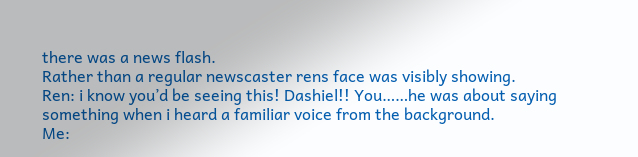there was a news flash.
Rather than a regular newscaster rens face was visibly showing.
Ren: i know you’d be seeing this! Dashiel!! You……he was about saying something when i heard a familiar voice from the background.
Me: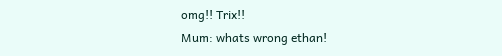omg!! Trix!!
Mum: whats wrong ethan!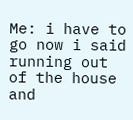Me: i have to go now i said running out of the house and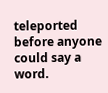teleported before anyone could say a word.